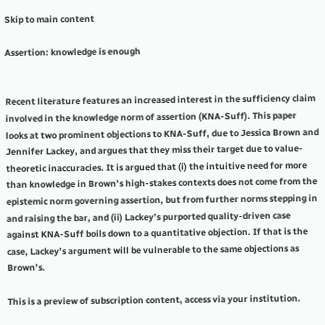Skip to main content

Assertion: knowledge is enough


Recent literature features an increased interest in the sufficiency claim involved in the knowledge norm of assertion (KNA-Suff). This paper looks at two prominent objections to KNA-Suff, due to Jessica Brown and Jennifer Lackey, and argues that they miss their target due to value-theoretic inaccuracies. It is argued that (i) the intuitive need for more than knowledge in Brown’s high-stakes contexts does not come from the epistemic norm governing assertion, but from further norms stepping in and raising the bar, and (ii) Lackey’s purported quality-driven case against KNA-Suff boils down to a quantitative objection. If that is the case, Lackey’s argument will be vulnerable to the same objections as Brown’s.

This is a preview of subscription content, access via your institution.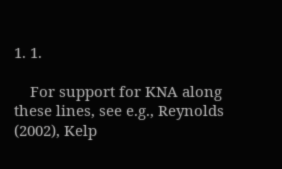1. 1.

    For support for KNA along these lines, see e.g., Reynolds (2002), Kelp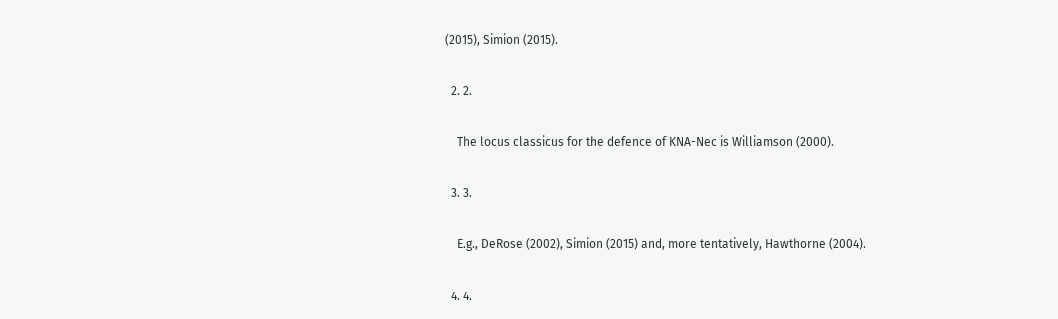(2015), Simion (2015).

  2. 2.

    The locus classicus for the defence of KNA-Nec is Williamson (2000).

  3. 3.

    E.g., DeRose (2002), Simion (2015) and, more tentatively, Hawthorne (2004).

  4. 4.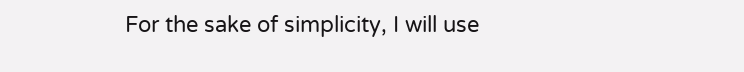For the sake of simplicity, I will use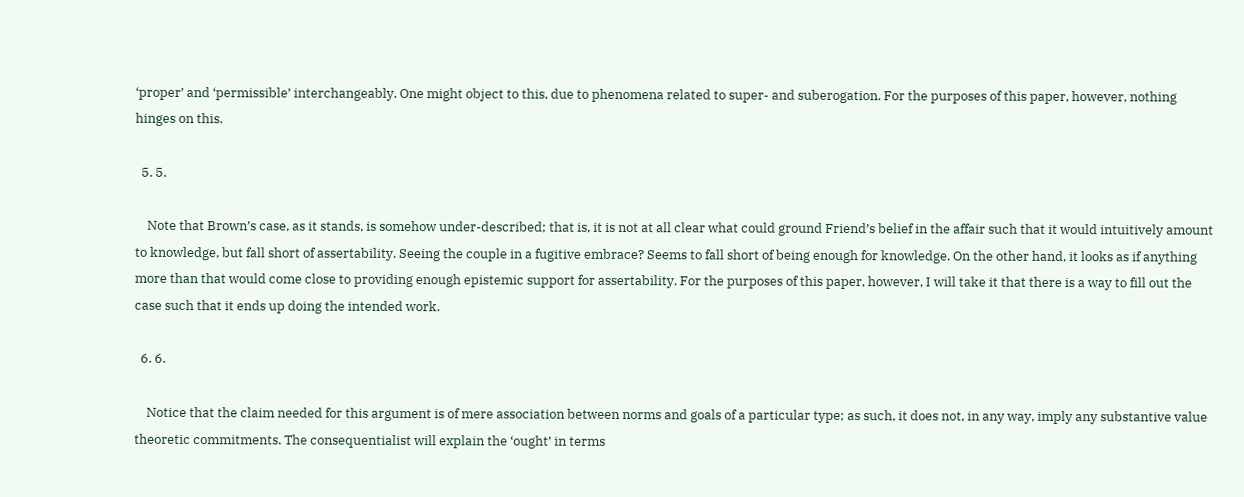‘proper’ and ‘permissible’ interchangeably. One might object to this, due to phenomena related to super- and suberogation. For the purposes of this paper, however, nothing hinges on this.

  5. 5.

    Note that Brown’s case, as it stands, is somehow under-described; that is, it is not at all clear what could ground Friend’s belief in the affair such that it would intuitively amount to knowledge, but fall short of assertability. Seeing the couple in a fugitive embrace? Seems to fall short of being enough for knowledge. On the other hand, it looks as if anything more than that would come close to providing enough epistemic support for assertability. For the purposes of this paper, however, I will take it that there is a way to fill out the case such that it ends up doing the intended work.

  6. 6.

    Notice that the claim needed for this argument is of mere association between norms and goals of a particular type; as such, it does not, in any way, imply any substantive value theoretic commitments. The consequentialist will explain the ‘ought’ in terms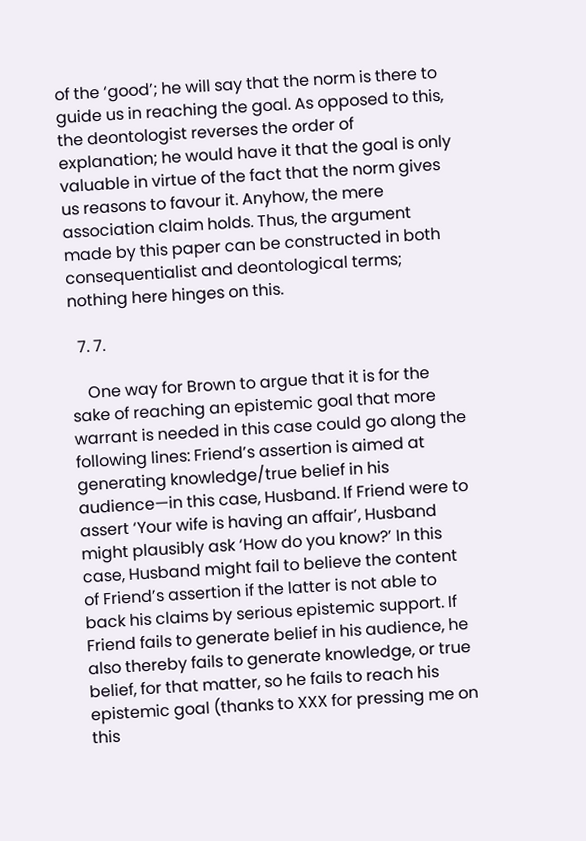of the ‘good’; he will say that the norm is there to guide us in reaching the goal. As opposed to this, the deontologist reverses the order of explanation; he would have it that the goal is only valuable in virtue of the fact that the norm gives us reasons to favour it. Anyhow, the mere association claim holds. Thus, the argument made by this paper can be constructed in both consequentialist and deontological terms; nothing here hinges on this.

  7. 7.

    One way for Brown to argue that it is for the sake of reaching an epistemic goal that more warrant is needed in this case could go along the following lines: Friend’s assertion is aimed at generating knowledge/true belief in his audience—in this case, Husband. If Friend were to assert ‘Your wife is having an affair’, Husband might plausibly ask ‘How do you know?’ In this case, Husband might fail to believe the content of Friend’s assertion if the latter is not able to back his claims by serious epistemic support. If Friend fails to generate belief in his audience, he also thereby fails to generate knowledge, or true belief, for that matter, so he fails to reach his epistemic goal (thanks to XXX for pressing me on this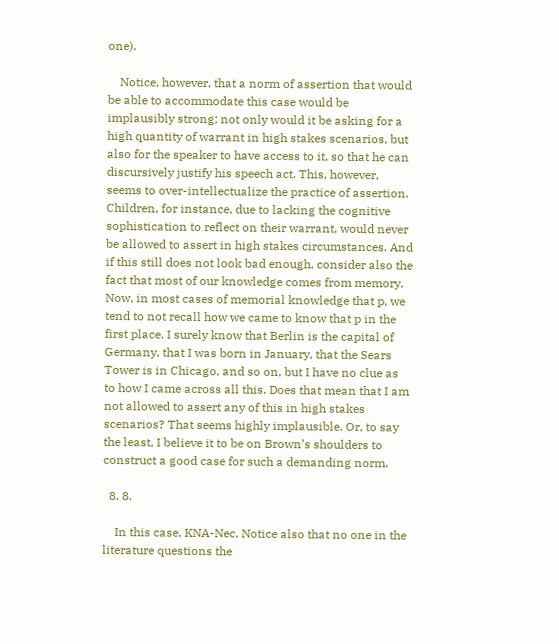one).

    Notice, however, that a norm of assertion that would be able to accommodate this case would be implausibly strong; not only would it be asking for a high quantity of warrant in high stakes scenarios, but also for the speaker to have access to it, so that he can discursively justify his speech act. This, however, seems to over-intellectualize the practice of assertion. Children, for instance, due to lacking the cognitive sophistication to reflect on their warrant, would never be allowed to assert in high stakes circumstances. And if this still does not look bad enough, consider also the fact that most of our knowledge comes from memory. Now, in most cases of memorial knowledge that p, we tend to not recall how we came to know that p in the first place. I surely know that Berlin is the capital of Germany, that I was born in January, that the Sears Tower is in Chicago, and so on, but I have no clue as to how I came across all this. Does that mean that I am not allowed to assert any of this in high stakes scenarios? That seems highly implausible. Or, to say the least, I believe it to be on Brown’s shoulders to construct a good case for such a demanding norm.

  8. 8.

    In this case, KNA-Nec. Notice also that no one in the literature questions the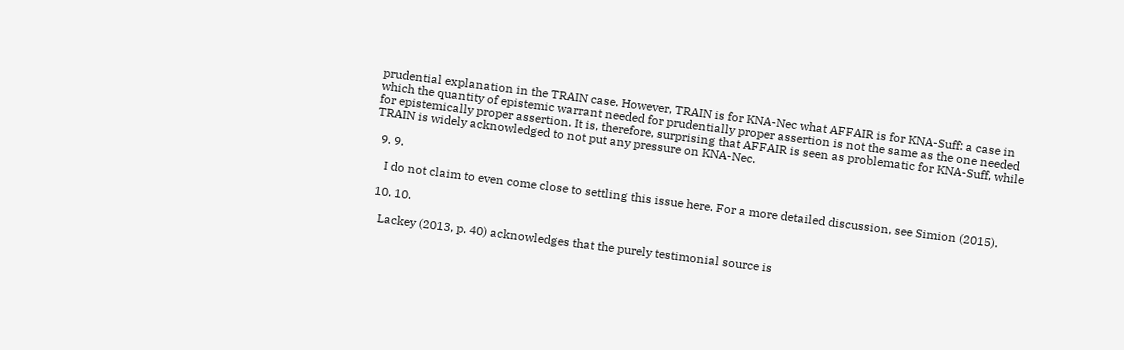prudential explanation in the TRAIN case. However, TRAIN is for KNA-Nec what AFFAIR is for KNA-Suff: a case in which the quantity of epistemic warrant needed for prudentially proper assertion is not the same as the one needed for epistemically proper assertion. It is, therefore, surprising that AFFAIR is seen as problematic for KNA-Suff, while TRAIN is widely acknowledged to not put any pressure on KNA-Nec.

  9. 9.

    I do not claim to even come close to settling this issue here. For a more detailed discussion, see Simion (2015).

  10. 10.

    Lackey (2013, p. 40) acknowledges that the purely testimonial source is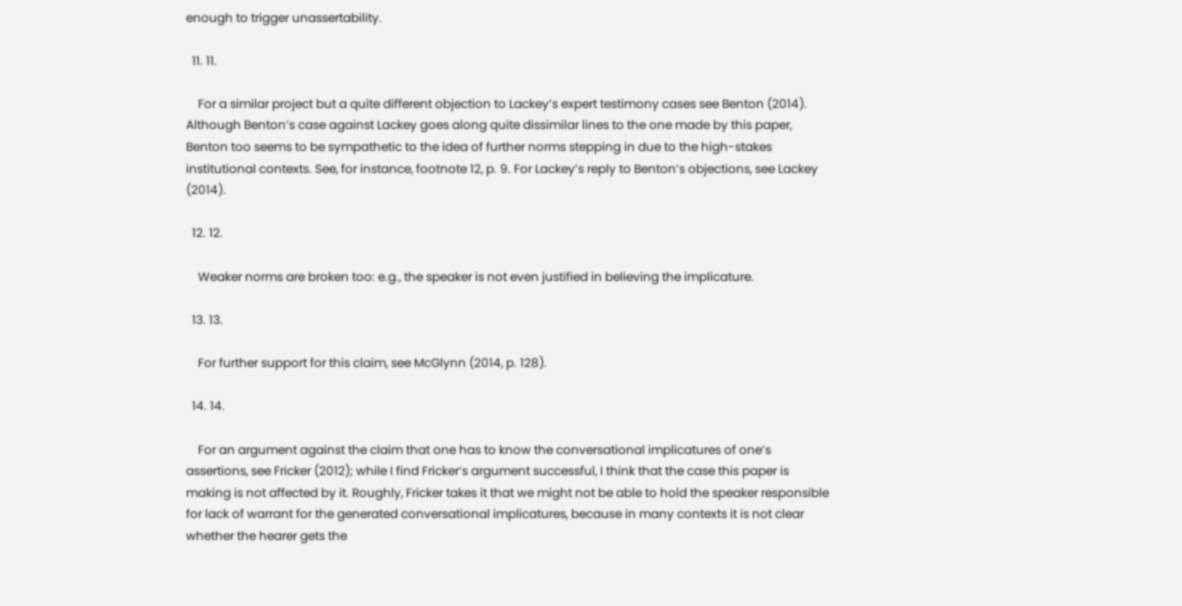enough to trigger unassertability.

  11. 11.

    For a similar project but a quite different objection to Lackey’s expert testimony cases see Benton (2014). Although Benton’s case against Lackey goes along quite dissimilar lines to the one made by this paper, Benton too seems to be sympathetic to the idea of further norms stepping in due to the high-stakes institutional contexts. See, for instance, footnote 12, p. 9. For Lackey’s reply to Benton’s objections, see Lackey (2014).

  12. 12.

    Weaker norms are broken too: e.g., the speaker is not even justified in believing the implicature.

  13. 13.

    For further support for this claim, see McGlynn (2014, p. 128).

  14. 14.

    For an argument against the claim that one has to know the conversational implicatures of one’s assertions, see Fricker (2012); while I find Fricker’s argument successful, I think that the case this paper is making is not affected by it. Roughly, Fricker takes it that we might not be able to hold the speaker responsible for lack of warrant for the generated conversational implicatures, because in many contexts it is not clear whether the hearer gets the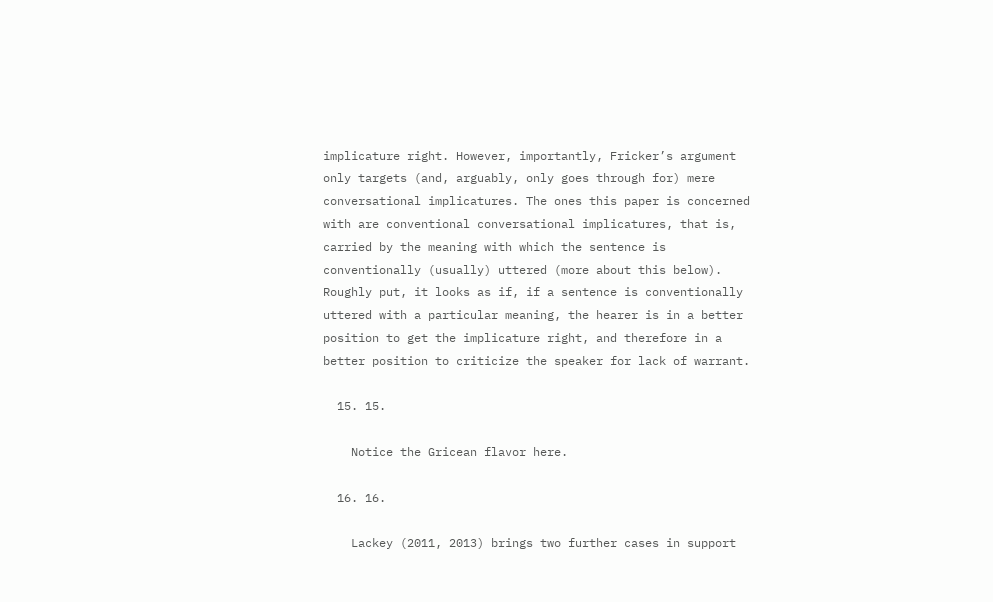implicature right. However, importantly, Fricker’s argument only targets (and, arguably, only goes through for) mere conversational implicatures. The ones this paper is concerned with are conventional conversational implicatures, that is, carried by the meaning with which the sentence is conventionally (usually) uttered (more about this below). Roughly put, it looks as if, if a sentence is conventionally uttered with a particular meaning, the hearer is in a better position to get the implicature right, and therefore in a better position to criticize the speaker for lack of warrant.

  15. 15.

    Notice the Gricean flavor here.

  16. 16.

    Lackey (2011, 2013) brings two further cases in support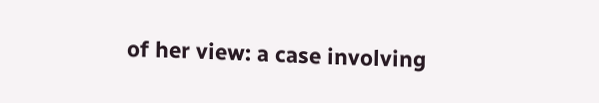of her view: a case involving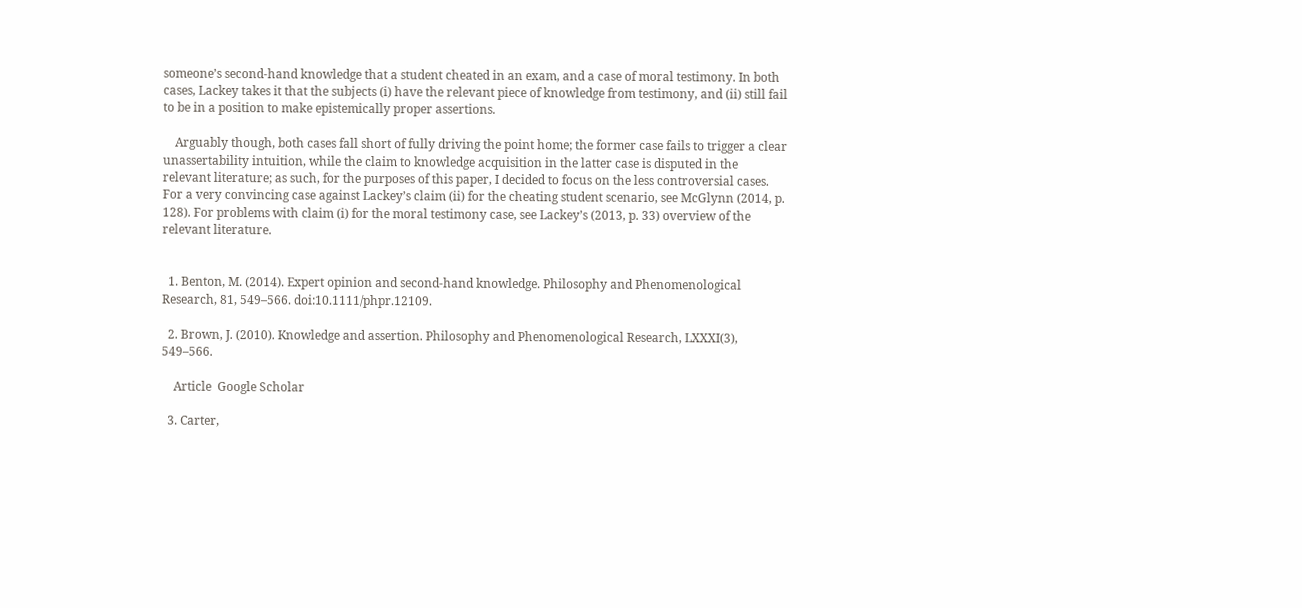someone’s second-hand knowledge that a student cheated in an exam, and a case of moral testimony. In both cases, Lackey takes it that the subjects (i) have the relevant piece of knowledge from testimony, and (ii) still fail to be in a position to make epistemically proper assertions.

    Arguably though, both cases fall short of fully driving the point home; the former case fails to trigger a clear unassertability intuition, while the claim to knowledge acquisition in the latter case is disputed in the relevant literature; as such, for the purposes of this paper, I decided to focus on the less controversial cases. For a very convincing case against Lackey’s claim (ii) for the cheating student scenario, see McGlynn (2014, p. 128). For problems with claim (i) for the moral testimony case, see Lackey’s (2013, p. 33) overview of the relevant literature.


  1. Benton, M. (2014). Expert opinion and second-hand knowledge. Philosophy and Phenomenological Research, 81, 549–566. doi:10.1111/phpr.12109.

  2. Brown, J. (2010). Knowledge and assertion. Philosophy and Phenomenological Research, LXXXI(3), 549–566.

    Article  Google Scholar

  3. Carter,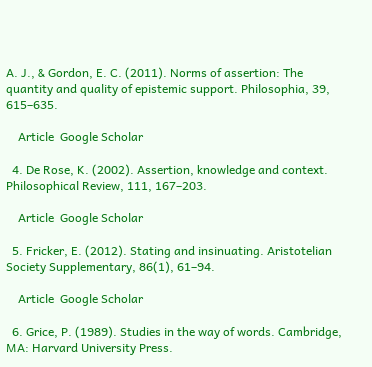A. J., & Gordon, E. C. (2011). Norms of assertion: The quantity and quality of epistemic support. Philosophia, 39, 615–635.

    Article  Google Scholar

  4. De Rose, K. (2002). Assertion, knowledge and context. Philosophical Review, 111, 167–203.

    Article  Google Scholar

  5. Fricker, E. (2012). Stating and insinuating. Aristotelian Society Supplementary, 86(1), 61–94.

    Article  Google Scholar

  6. Grice, P. (1989). Studies in the way of words. Cambridge, MA: Harvard University Press.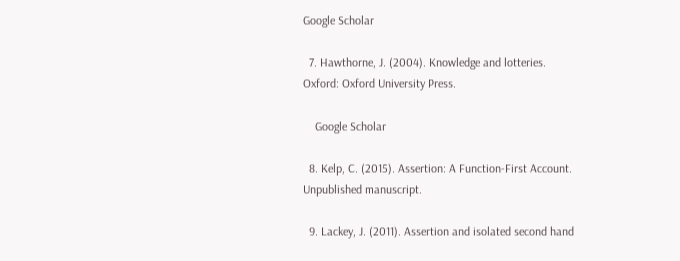Google Scholar

  7. Hawthorne, J. (2004). Knowledge and lotteries. Oxford: Oxford University Press.

    Google Scholar

  8. Kelp, C. (2015). Assertion: A Function-First Account. Unpublished manuscript.

  9. Lackey, J. (2011). Assertion and isolated second hand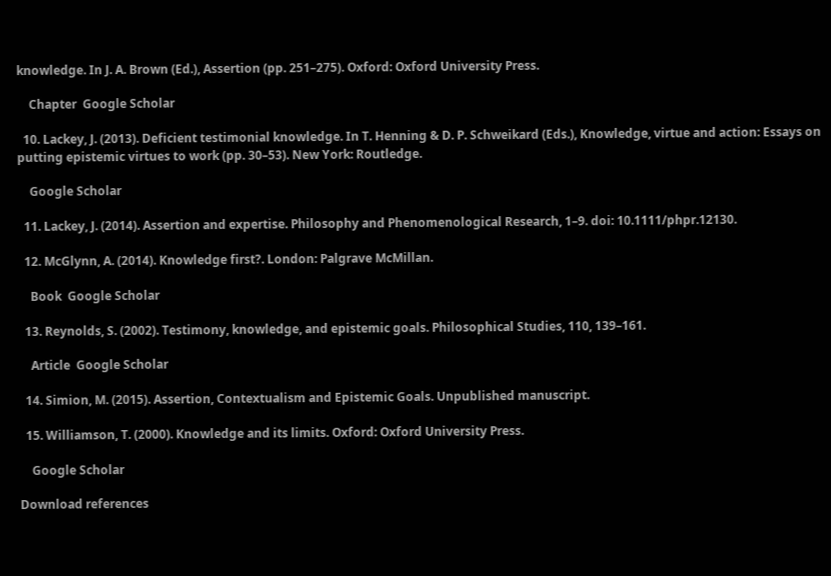knowledge. In J. A. Brown (Ed.), Assertion (pp. 251–275). Oxford: Oxford University Press.

    Chapter  Google Scholar

  10. Lackey, J. (2013). Deficient testimonial knowledge. In T. Henning & D. P. Schweikard (Eds.), Knowledge, virtue and action: Essays on putting epistemic virtues to work (pp. 30–53). New York: Routledge.

    Google Scholar

  11. Lackey, J. (2014). Assertion and expertise. Philosophy and Phenomenological Research, 1–9. doi: 10.1111/phpr.12130.

  12. McGlynn, A. (2014). Knowledge first?. London: Palgrave McMillan.

    Book  Google Scholar

  13. Reynolds, S. (2002). Testimony, knowledge, and epistemic goals. Philosophical Studies, 110, 139–161.

    Article  Google Scholar

  14. Simion, M. (2015). Assertion, Contextualism and Epistemic Goals. Unpublished manuscript.

  15. Williamson, T. (2000). Knowledge and its limits. Oxford: Oxford University Press.

    Google Scholar

Download references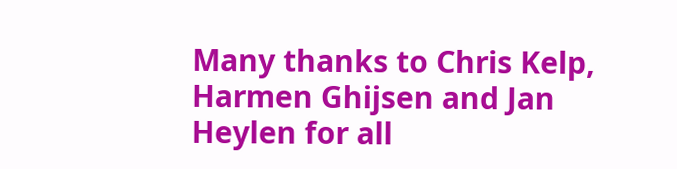Many thanks to Chris Kelp, Harmen Ghijsen and Jan Heylen for all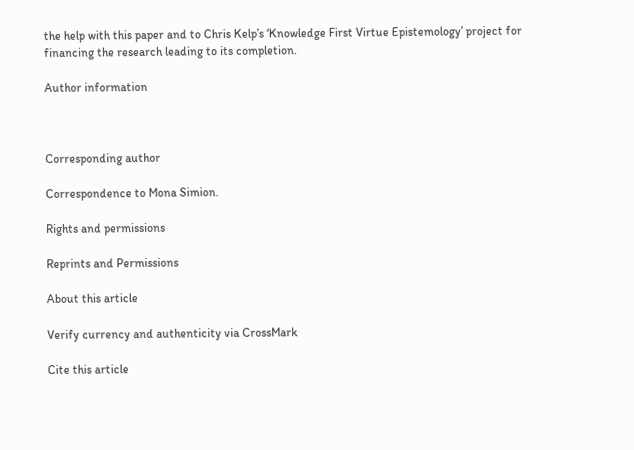the help with this paper and to Chris Kelp’s ‘Knowledge First Virtue Epistemology’ project for financing the research leading to its completion.

Author information



Corresponding author

Correspondence to Mona Simion.

Rights and permissions

Reprints and Permissions

About this article

Verify currency and authenticity via CrossMark

Cite this article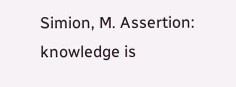Simion, M. Assertion: knowledge is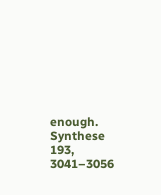enough. Synthese 193, 3041–3056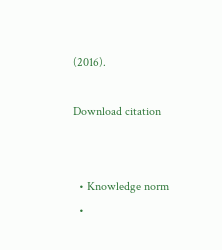(2016).

Download citation


  • Knowledge norm
  •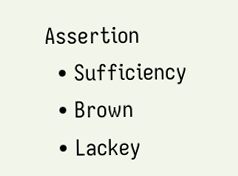Assertion
  • Sufficiency
  • Brown
  • Lackey